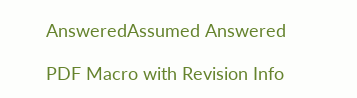AnsweredAssumed Answered

PDF Macro with Revision Info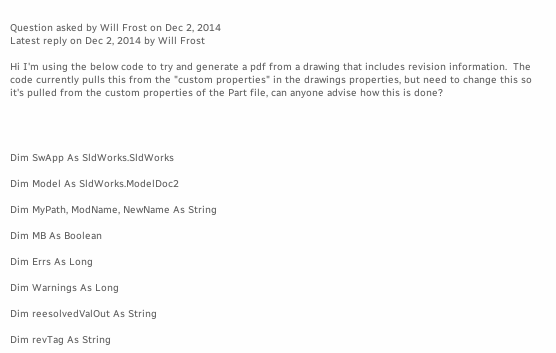Question asked by Will Frost on Dec 2, 2014
Latest reply on Dec 2, 2014 by Will Frost

Hi I'm using the below code to try and generate a pdf from a drawing that includes revision information.  The code currently pulls this from the "custom properties" in the drawings properties, but need to change this so it's pulled from the custom properties of the Part file, can anyone advise how this is done?




Dim SwApp As SldWorks.SldWorks

Dim Model As SldWorks.ModelDoc2

Dim MyPath, ModName, NewName As String

Dim MB As Boolean

Dim Errs As Long

Dim Warnings As Long

Dim reesolvedValOut As String

Dim revTag As String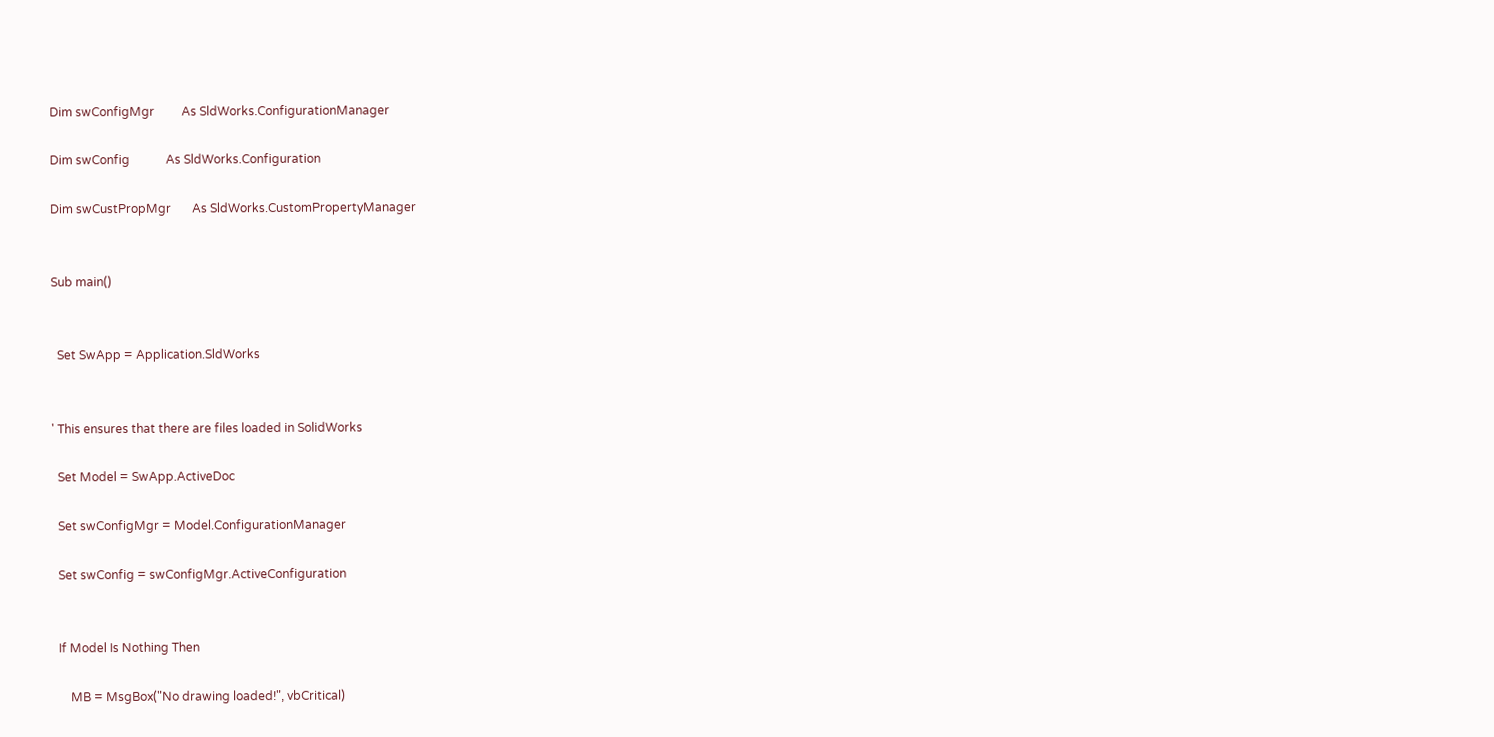Dim swConfigMgr         As SldWorks.ConfigurationManager

Dim swConfig            As SldWorks.Configuration

Dim swCustPropMgr       As SldWorks.CustomPropertyManager


Sub main()


  Set SwApp = Application.SldWorks


' This ensures that there are files loaded in SolidWorks

  Set Model = SwApp.ActiveDoc

  Set swConfigMgr = Model.ConfigurationManager

  Set swConfig = swConfigMgr.ActiveConfiguration


  If Model Is Nothing Then

      MB = MsgBox("No drawing loaded!", vbCritical)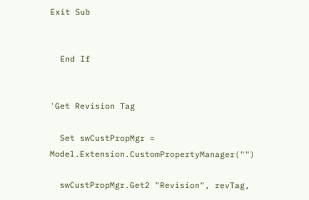Exit Sub


  End If


'Get Revision Tag

  Set swCustPropMgr = Model.Extension.CustomPropertyManager("")

  swCustPropMgr.Get2 "Revision", revTag,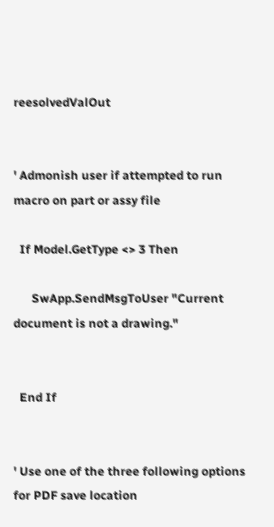reesolvedValOut


' Admonish user if attempted to run macro on part or assy file

  If Model.GetType <> 3 Then

      SwApp.SendMsgToUser "Current document is not a drawing."


  End If


' Use one of the three following options for PDF save location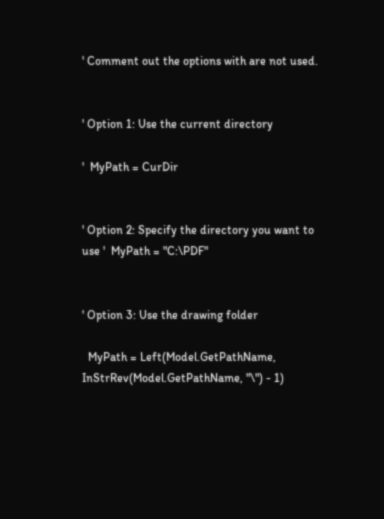' Comment out the options with are not used.


' Option 1: Use the current directory

'  MyPath = CurDir


' Option 2: Specify the directory you want to use '  MyPath = "C:\PDF"


' Option 3: Use the drawing folder

  MyPath = Left(Model.GetPathName, InStrRev(Model.GetPathName, "\") - 1)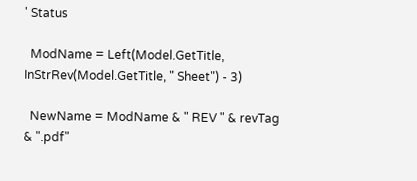' Status

  ModName = Left(Model.GetTitle, InStrRev(Model.GetTitle, " Sheet") - 3)

  NewName = ModName & " REV " & revTag & ".pdf"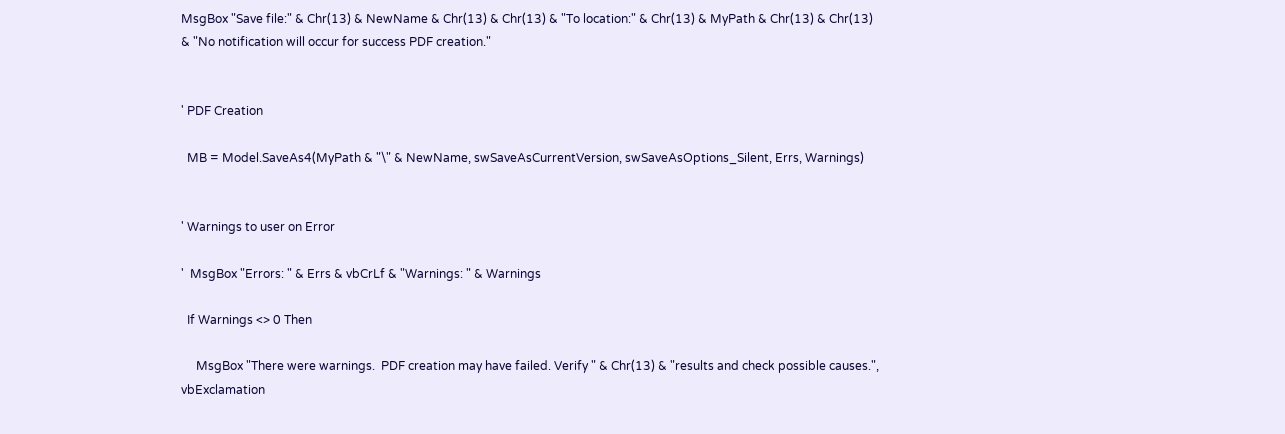MsgBox "Save file:" & Chr(13) & NewName & Chr(13) & Chr(13) & "To location:" & Chr(13) & MyPath & Chr(13) & Chr(13) & "No notification will occur for success PDF creation."


' PDF Creation

  MB = Model.SaveAs4(MyPath & "\" & NewName, swSaveAsCurrentVersion, swSaveAsOptions_Silent, Errs, Warnings)


' Warnings to user on Error

'  MsgBox "Errors: " & Errs & vbCrLf & "Warnings: " & Warnings

  If Warnings <> 0 Then

     MsgBox "There were warnings.  PDF creation may have failed. Verify " & Chr(13) & "results and check possible causes.", vbExclamation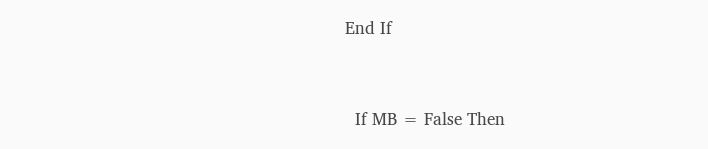End If


  If MB = False Then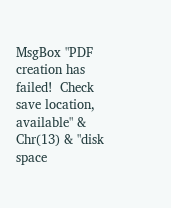MsgBox "PDF creation has failed!  Check save location, available" & Chr(13) & "disk space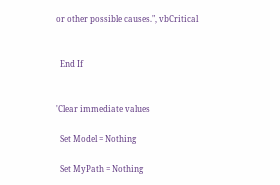or other possible causes.", vbCritical


  End If


'Clear immediate values

  Set Model = Nothing

  Set MyPath = Nothing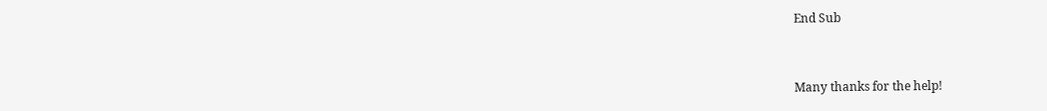End Sub



Many thanks for the help!